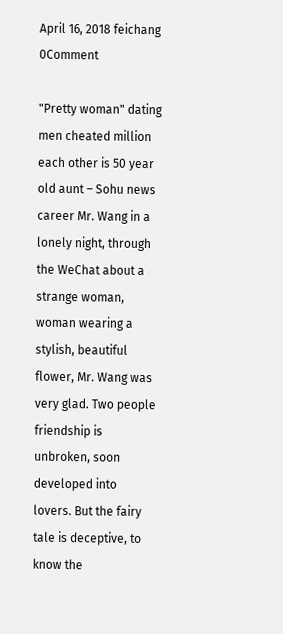April 16, 2018 feichang 0Comment

"Pretty woman" dating men cheated million each other is 50 year old aunt – Sohu news career Mr. Wang in a lonely night, through the WeChat about a strange woman, woman wearing a stylish, beautiful flower, Mr. Wang was very glad. Two people friendship is unbroken, soon developed into lovers. But the fairy tale is deceptive, to know the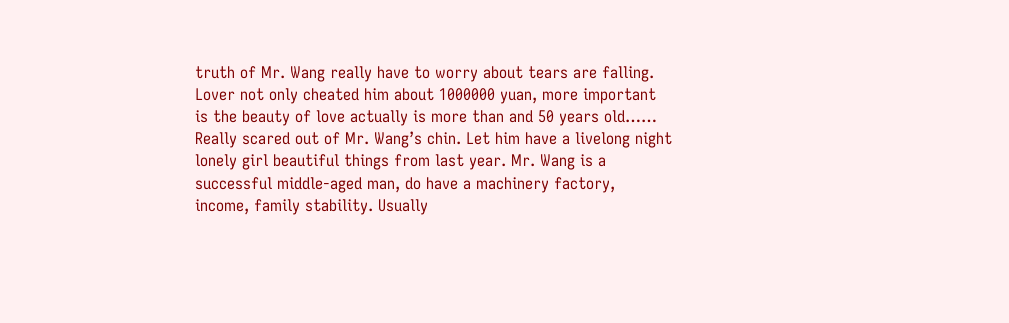truth of Mr. Wang really have to worry about tears are falling. Lover not only cheated him about 1000000 yuan, more important is the beauty of love actually is more than and 50 years old…… Really scared out of Mr. Wang’s chin. Let him have a livelong night lonely girl beautiful things from last year. Mr. Wang is a successful middle-aged man, do have a machinery factory, income, family stability. Usually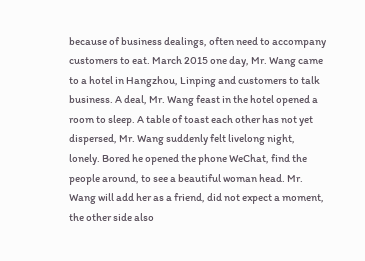because of business dealings, often need to accompany customers to eat. March 2015 one day, Mr. Wang came to a hotel in Hangzhou, Linping and customers to talk business. A deal, Mr. Wang feast in the hotel opened a room to sleep. A table of toast each other has not yet dispersed, Mr. Wang suddenly felt livelong night, lonely. Bored he opened the phone WeChat, find the people around, to see a beautiful woman head. Mr. Wang will add her as a friend, did not expect a moment, the other side also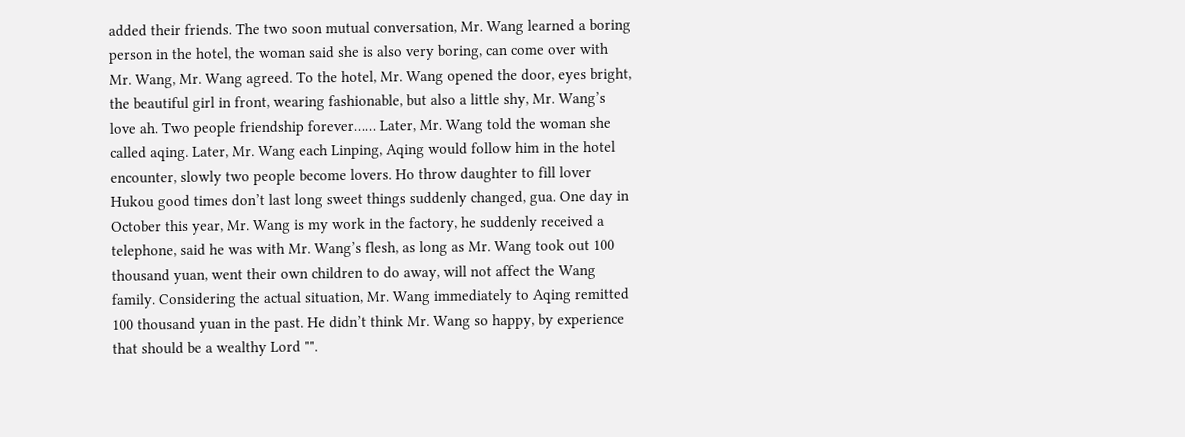added their friends. The two soon mutual conversation, Mr. Wang learned a boring person in the hotel, the woman said she is also very boring, can come over with Mr. Wang, Mr. Wang agreed. To the hotel, Mr. Wang opened the door, eyes bright, the beautiful girl in front, wearing fashionable, but also a little shy, Mr. Wang’s love ah. Two people friendship forever…… Later, Mr. Wang told the woman she called aqing. Later, Mr. Wang each Linping, Aqing would follow him in the hotel encounter, slowly two people become lovers. Ho throw daughter to fill lover Hukou good times don’t last long sweet things suddenly changed, gua. One day in October this year, Mr. Wang is my work in the factory, he suddenly received a telephone, said he was with Mr. Wang’s flesh, as long as Mr. Wang took out 100 thousand yuan, went their own children to do away, will not affect the Wang family. Considering the actual situation, Mr. Wang immediately to Aqing remitted 100 thousand yuan in the past. He didn’t think Mr. Wang so happy, by experience that should be a wealthy Lord "".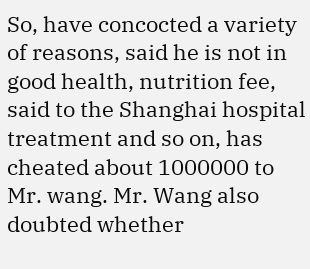So, have concocted a variety of reasons, said he is not in good health, nutrition fee, said to the Shanghai hospital treatment and so on, has cheated about 1000000 to Mr. wang. Mr. Wang also doubted whether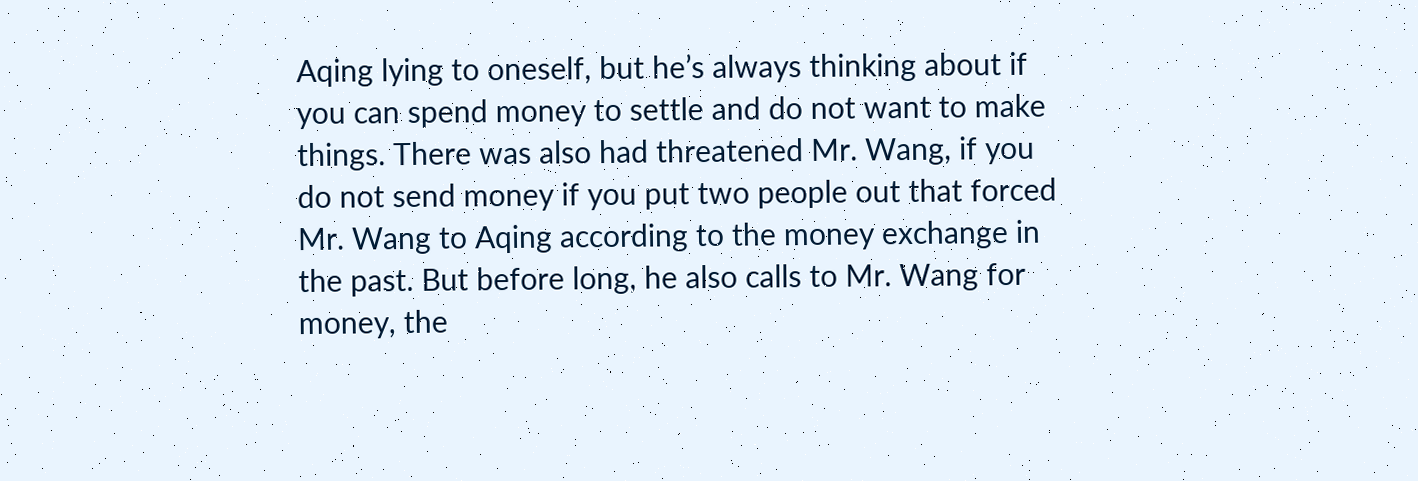Aqing lying to oneself, but he’s always thinking about if you can spend money to settle and do not want to make things. There was also had threatened Mr. Wang, if you do not send money if you put two people out that forced Mr. Wang to Aqing according to the money exchange in the past. But before long, he also calls to Mr. Wang for money, the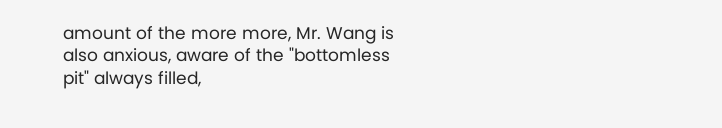amount of the more more, Mr. Wang is also anxious, aware of the "bottomless pit" always filled,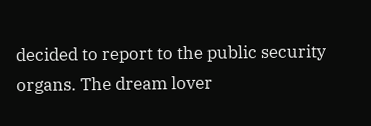decided to report to the public security organs. The dream lover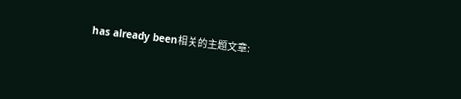has already been相关的主题文章: